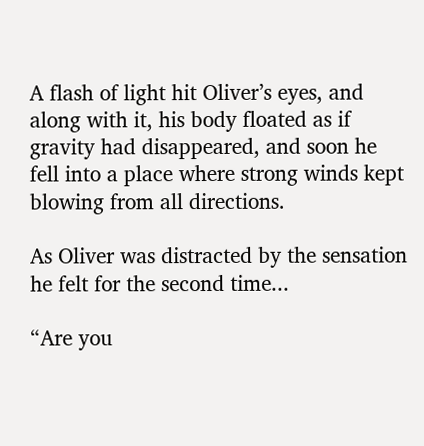A flash of light hit Oliver’s eyes, and along with it, his body floated as if gravity had disappeared, and soon he fell into a place where strong winds kept blowing from all directions.

As Oliver was distracted by the sensation he felt for the second time...

“Are you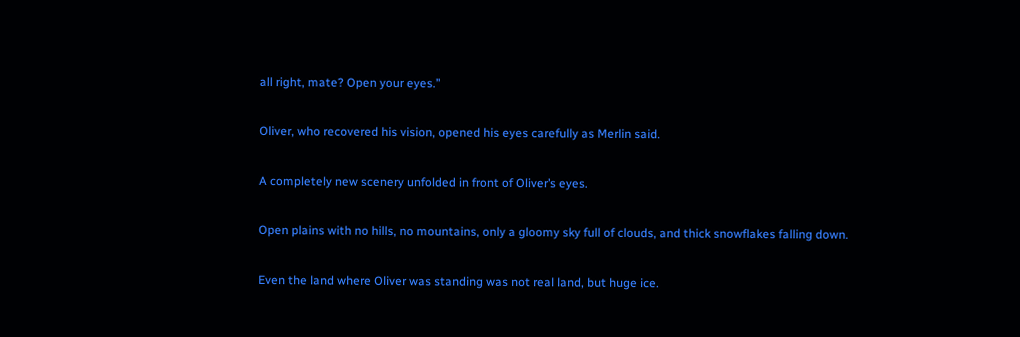all right, mate? Open your eyes.”

Oliver, who recovered his vision, opened his eyes carefully as Merlin said.

A completely new scenery unfolded in front of Oliver’s eyes.

Open plains with no hills, no mountains, only a gloomy sky full of clouds, and thick snowflakes falling down.

Even the land where Oliver was standing was not real land, but huge ice.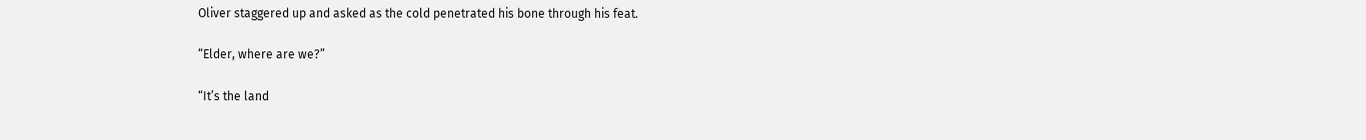Oliver staggered up and asked as the cold penetrated his bone through his feat.

“Elder, where are we?”

“It’s the land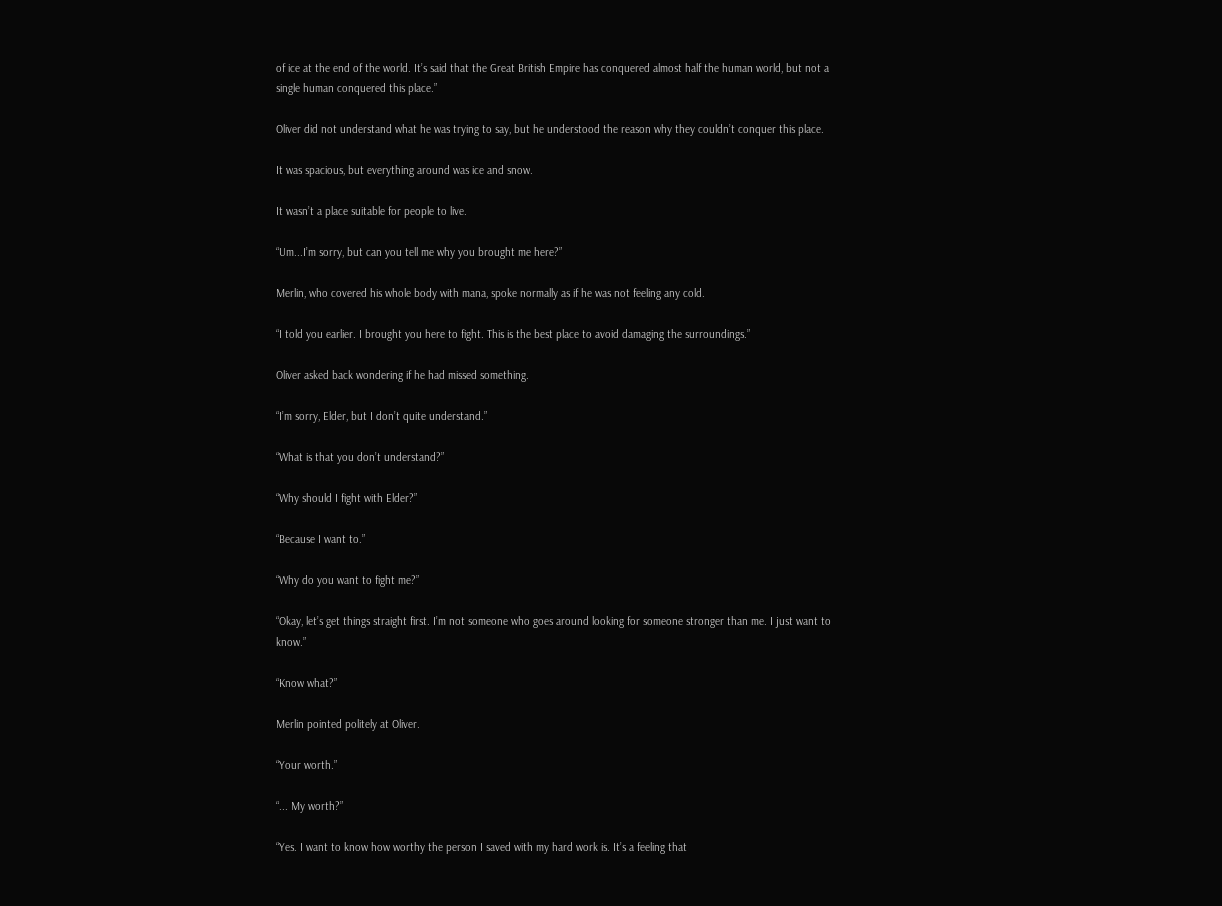of ice at the end of the world. It’s said that the Great British Empire has conquered almost half the human world, but not a single human conquered this place.”

Oliver did not understand what he was trying to say, but he understood the reason why they couldn’t conquer this place.

It was spacious, but everything around was ice and snow.

It wasn’t a place suitable for people to live.

“Um...I’m sorry, but can you tell me why you brought me here?”

Merlin, who covered his whole body with mana, spoke normally as if he was not feeling any cold.

“I told you earlier. I brought you here to fight. This is the best place to avoid damaging the surroundings.”

Oliver asked back wondering if he had missed something.

“I’m sorry, Elder, but I don’t quite understand.”

“What is that you don’t understand?”

“Why should I fight with Elder?”

“Because I want to.”

“Why do you want to fight me?”

“Okay, let’s get things straight first. I’m not someone who goes around looking for someone stronger than me. I just want to know.”

“Know what?”

Merlin pointed politely at Oliver.

“Your worth.”

“... My worth?”

“Yes. I want to know how worthy the person I saved with my hard work is. It’s a feeling that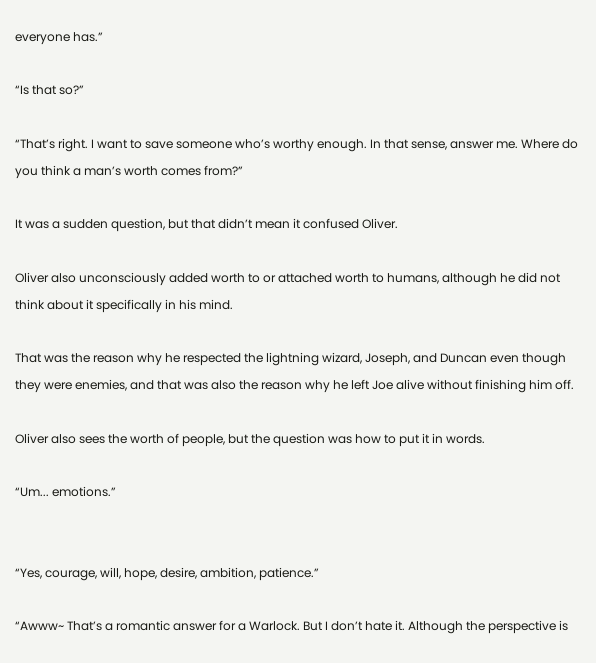everyone has.”

“Is that so?”

“That’s right. I want to save someone who’s worthy enough. In that sense, answer me. Where do you think a man’s worth comes from?”

It was a sudden question, but that didn’t mean it confused Oliver.

Oliver also unconsciously added worth to or attached worth to humans, although he did not think about it specifically in his mind.

That was the reason why he respected the lightning wizard, Joseph, and Duncan even though they were enemies, and that was also the reason why he left Joe alive without finishing him off.

Oliver also sees the worth of people, but the question was how to put it in words.

“Um... emotions.”


“Yes, courage, will, hope, desire, ambition, patience.”

“Awww~ That’s a romantic answer for a Warlock. But I don’t hate it. Although the perspective is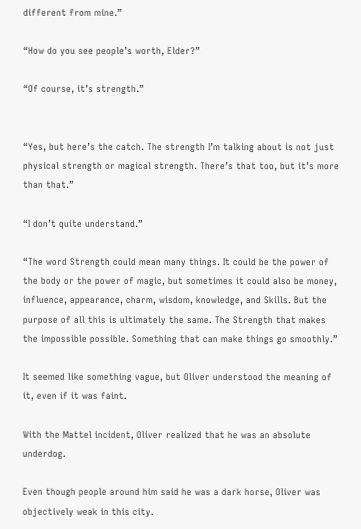different from mine.”

“How do you see people’s worth, Elder?”

“Of course, it’s strength.”


“Yes, but here’s the catch. The strength I’m talking about is not just physical strength or magical strength. There’s that too, but it’s more than that.”

“I don’t quite understand.”

“The word Strength could mean many things. It could be the power of the body or the power of magic, but sometimes it could also be money, influence, appearance, charm, wisdom, knowledge, and Skills. But the purpose of all this is ultimately the same. The Strength that makes the impossible possible. Something that can make things go smoothly.”

It seemed like something vague, but Oliver understood the meaning of it, even if it was faint.

With the Mattel incident, Oliver realized that he was an absolute underdog.

Even though people around him said he was a dark horse, Oliver was objectively weak in this city.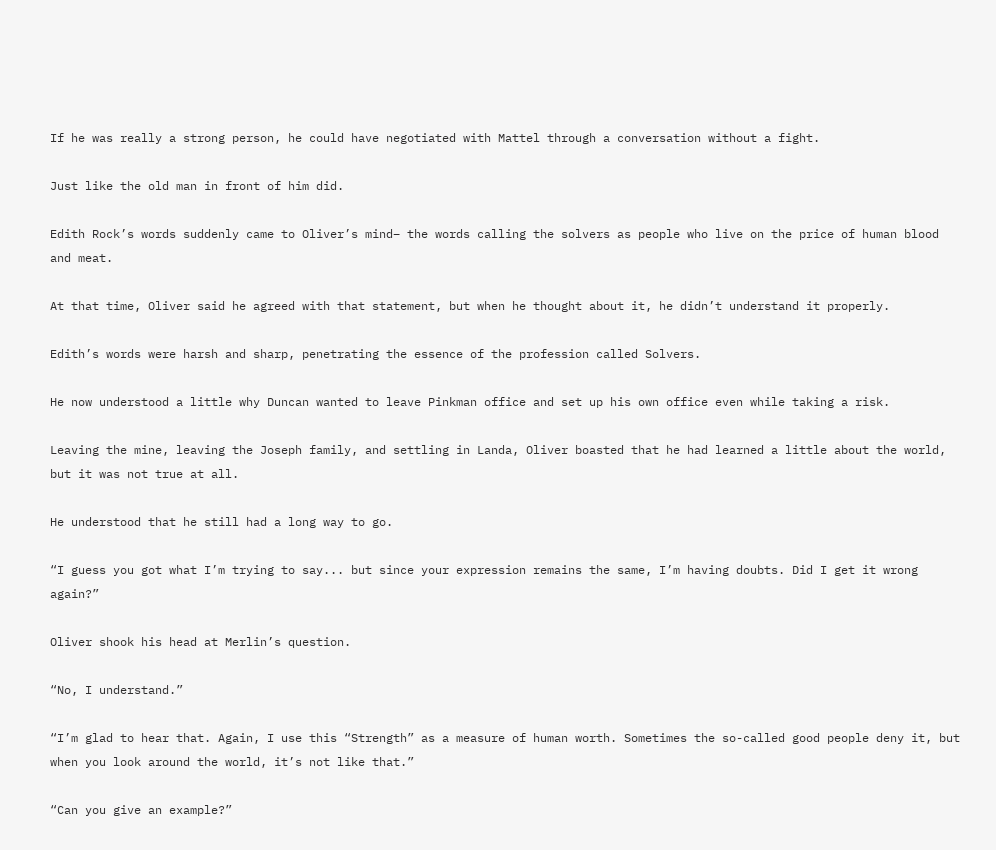If he was really a strong person, he could have negotiated with Mattel through a conversation without a fight.

Just like the old man in front of him did.

Edith Rock’s words suddenly came to Oliver’s mind– the words calling the solvers as people who live on the price of human blood and meat.

At that time, Oliver said he agreed with that statement, but when he thought about it, he didn’t understand it properly.

Edith’s words were harsh and sharp, penetrating the essence of the profession called Solvers.

He now understood a little why Duncan wanted to leave Pinkman office and set up his own office even while taking a risk.

Leaving the mine, leaving the Joseph family, and settling in Landa, Oliver boasted that he had learned a little about the world, but it was not true at all.

He understood that he still had a long way to go.

“I guess you got what I’m trying to say... but since your expression remains the same, I’m having doubts. Did I get it wrong again?”

Oliver shook his head at Merlin’s question.

“No, I understand.”

“I’m glad to hear that. Again, I use this “Strength” as a measure of human worth. Sometimes the so-called good people deny it, but when you look around the world, it’s not like that.”

“Can you give an example?”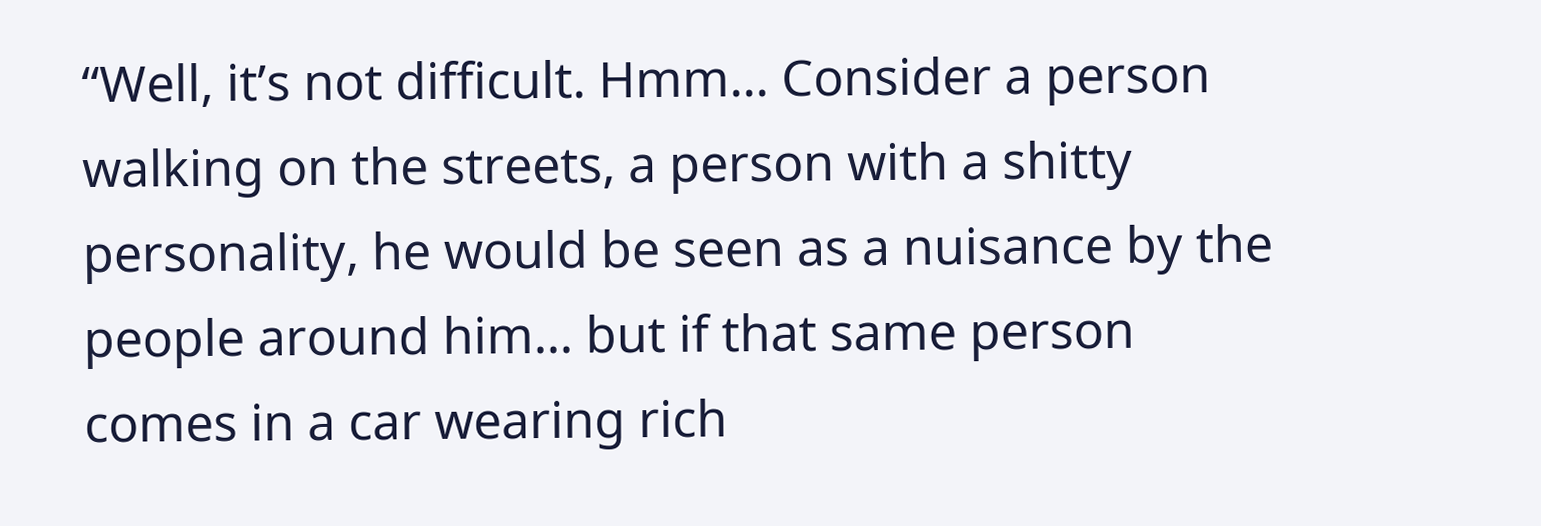“Well, it’s not difficult. Hmm... Consider a person walking on the streets, a person with a shitty personality, he would be seen as a nuisance by the people around him... but if that same person comes in a car wearing rich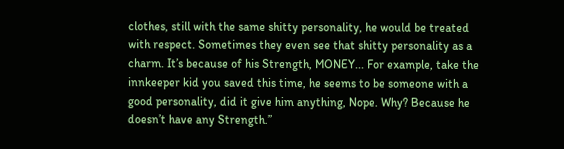clothes, still with the same shitty personality, he would be treated with respect. Sometimes they even see that shitty personality as a charm. It’s because of his Strength, MONEY... For example, take the innkeeper kid you saved this time, he seems to be someone with a good personality, did it give him anything, Nope. Why? Because he doesn’t have any Strength.”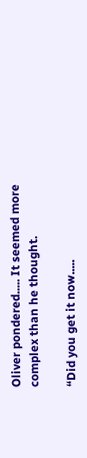Oliver pondered..... It seemed more complex than he thought.

“Did you get it now.....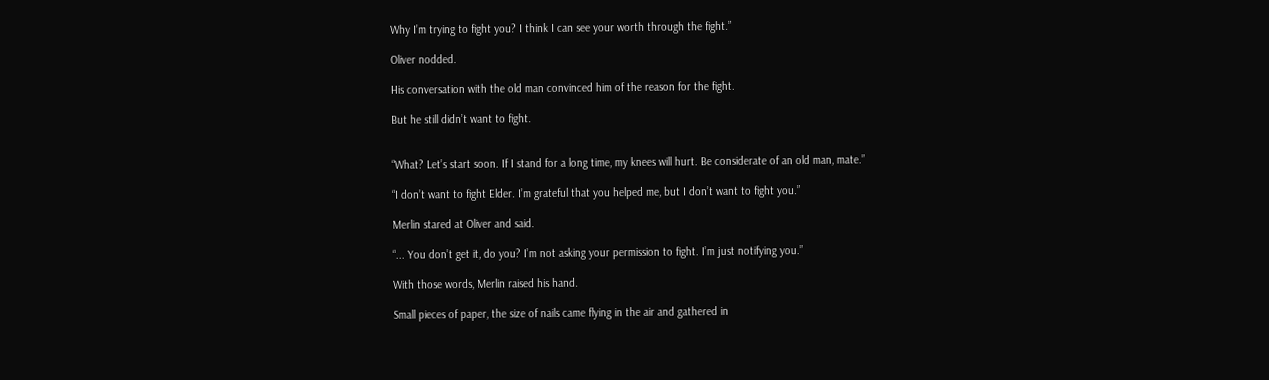Why I’m trying to fight you? I think I can see your worth through the fight.”

Oliver nodded.

His conversation with the old man convinced him of the reason for the fight.

But he still didn’t want to fight.


“What? Let’s start soon. If I stand for a long time, my knees will hurt. Be considerate of an old man, mate.”

“I don’t want to fight Elder. I’m grateful that you helped me, but I don’t want to fight you.”

Merlin stared at Oliver and said.

“... You don’t get it, do you? I’m not asking your permission to fight. I’m just notifying you.”

With those words, Merlin raised his hand.

Small pieces of paper, the size of nails came flying in the air and gathered in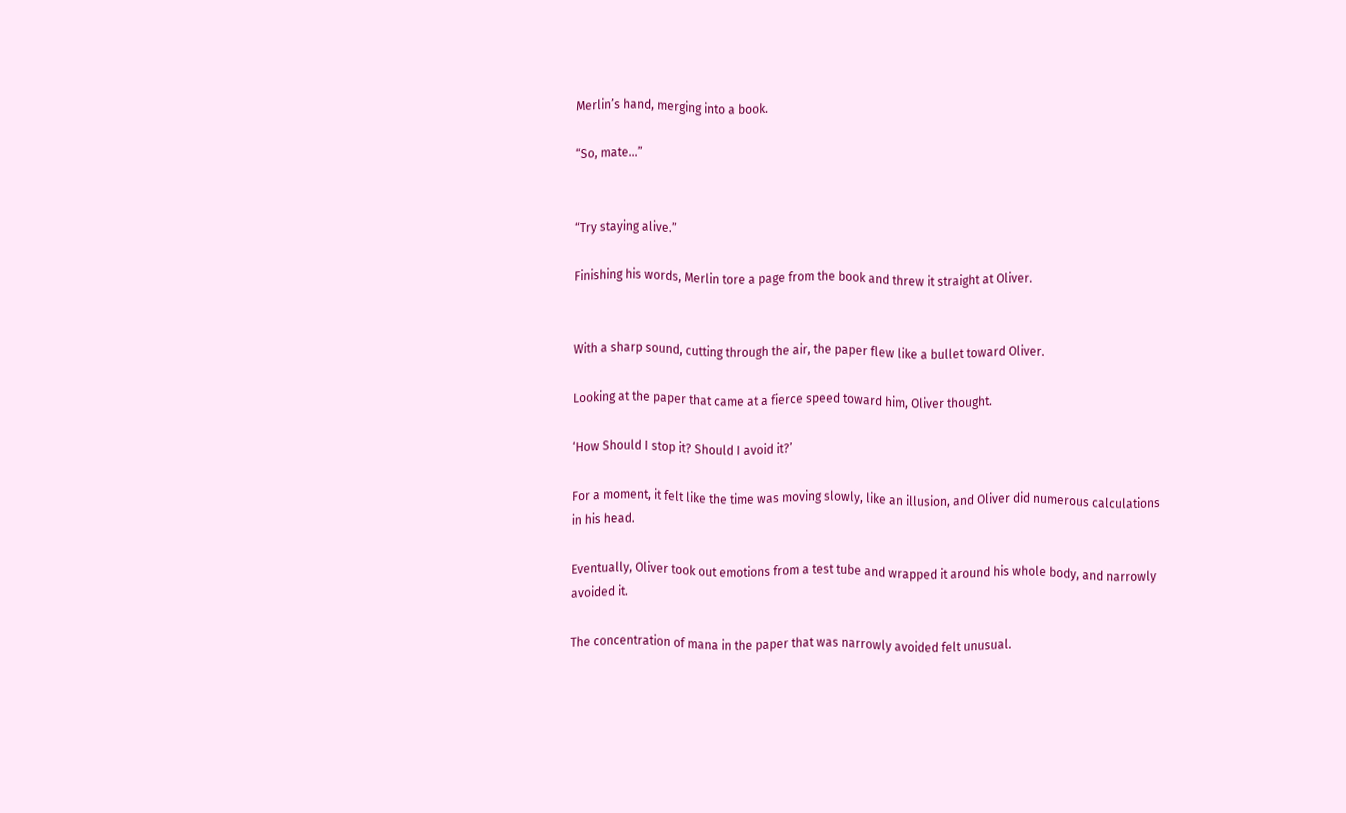Merlin’s hand, merging into a book.

“So, mate...”


“Try staying alive.”

Finishing his words, Merlin tore a page from the book and threw it straight at Oliver.


With a sharp sound, cutting through the air, the paper flew like a bullet toward Oliver.

Looking at the paper that came at a fierce speed toward him, Oliver thought.

‘How Should I stop it? Should I avoid it?’

For a moment, it felt like the time was moving slowly, like an illusion, and Oliver did numerous calculations in his head.

Eventually, Oliver took out emotions from a test tube and wrapped it around his whole body, and narrowly avoided it.

The concentration of mana in the paper that was narrowly avoided felt unusual.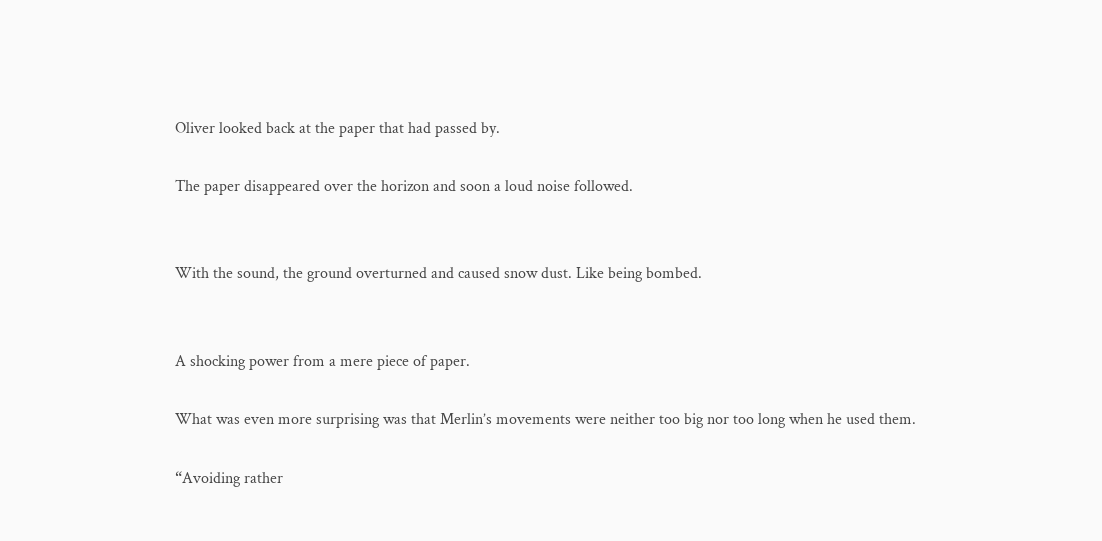Oliver looked back at the paper that had passed by.

The paper disappeared over the horizon and soon a loud noise followed.


With the sound, the ground overturned and caused snow dust. Like being bombed.


A shocking power from a mere piece of paper.

What was even more surprising was that Merlin’s movements were neither too big nor too long when he used them.

“Avoiding rather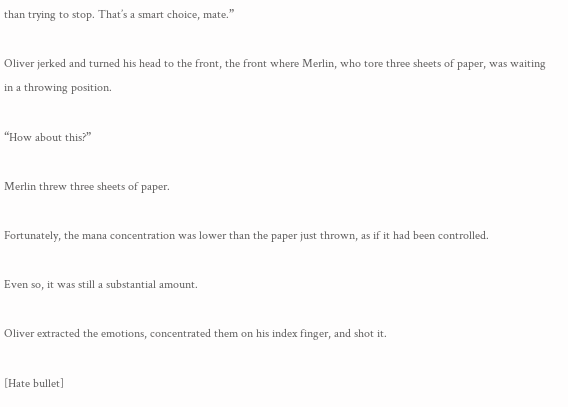than trying to stop. That’s a smart choice, mate.”

Oliver jerked and turned his head to the front, the front where Merlin, who tore three sheets of paper, was waiting in a throwing position.

“How about this?”

Merlin threw three sheets of paper.

Fortunately, the mana concentration was lower than the paper just thrown, as if it had been controlled.

Even so, it was still a substantial amount.

Oliver extracted the emotions, concentrated them on his index finger, and shot it.

[Hate bullet]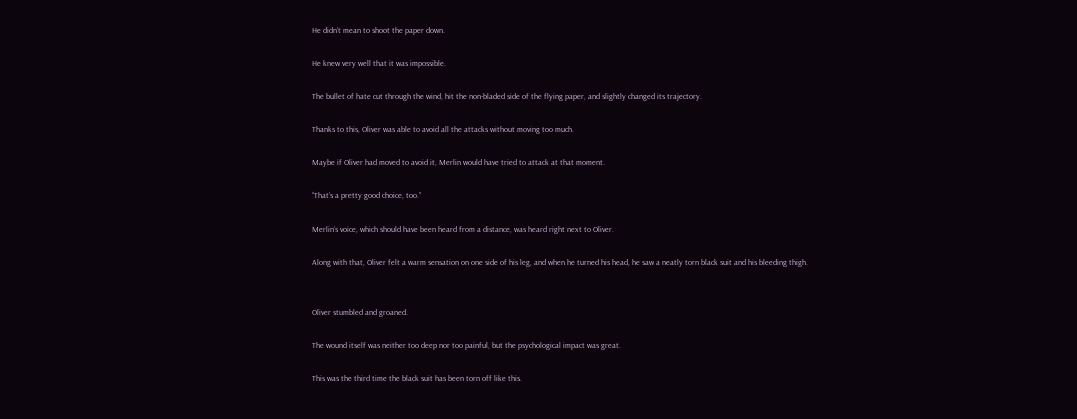He didn’t mean to shoot the paper down.

He knew very well that it was impossible.

The bullet of hate cut through the wind, hit the non-bladed side of the flying paper, and slightly changed its trajectory.

Thanks to this, Oliver was able to avoid all the attacks without moving too much.

Maybe if Oliver had moved to avoid it, Merlin would have tried to attack at that moment.

“That’s a pretty good choice, too.”

Merlin’s voice, which should have been heard from a distance, was heard right next to Oliver.

Along with that, Oliver felt a warm sensation on one side of his leg, and when he turned his head, he saw a neatly torn black suit and his bleeding thigh.


Oliver stumbled and groaned.

The wound itself was neither too deep nor too painful, but the psychological impact was great.

This was the third time the black suit has been torn off like this.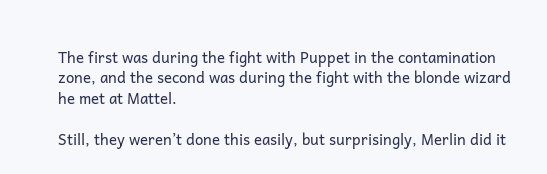The first was during the fight with Puppet in the contamination zone, and the second was during the fight with the blonde wizard he met at Mattel.

Still, they weren’t done this easily, but surprisingly, Merlin did it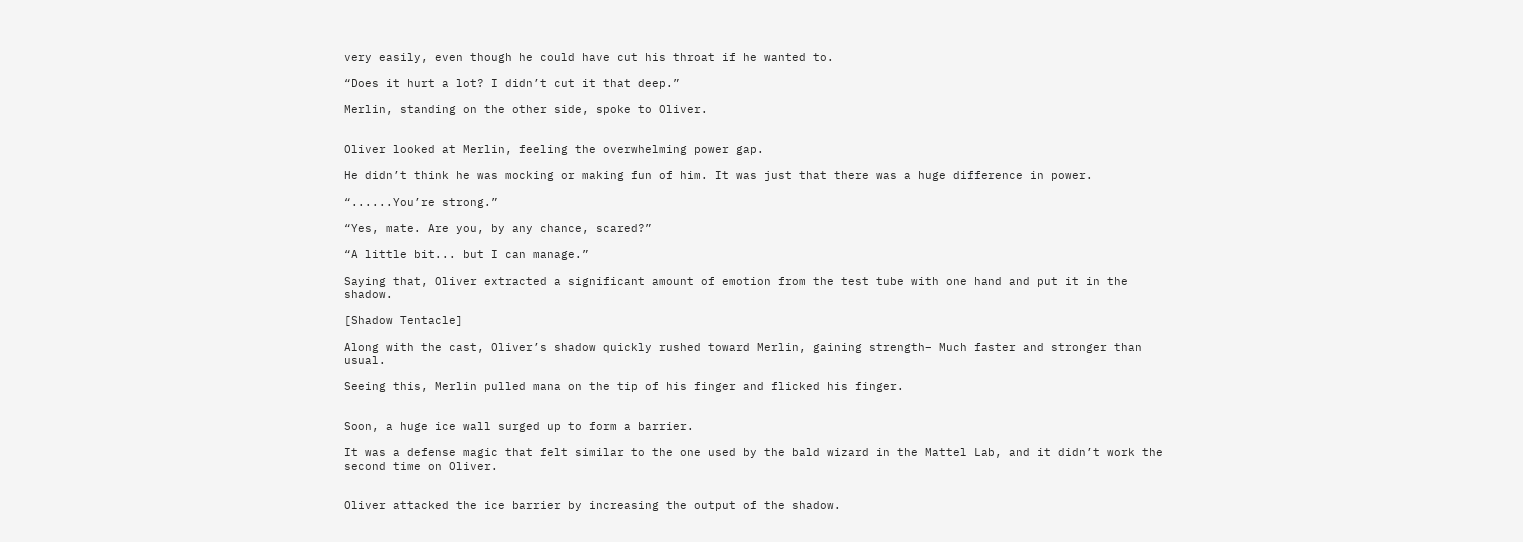very easily, even though he could have cut his throat if he wanted to.

“Does it hurt a lot? I didn’t cut it that deep.”

Merlin, standing on the other side, spoke to Oliver.


Oliver looked at Merlin, feeling the overwhelming power gap.

He didn’t think he was mocking or making fun of him. It was just that there was a huge difference in power.

“......You’re strong.”

“Yes, mate. Are you, by any chance, scared?”

“A little bit... but I can manage.”

Saying that, Oliver extracted a significant amount of emotion from the test tube with one hand and put it in the shadow.

[Shadow Tentacle]

Along with the cast, Oliver’s shadow quickly rushed toward Merlin, gaining strength– Much faster and stronger than usual.

Seeing this, Merlin pulled mana on the tip of his finger and flicked his finger.


Soon, a huge ice wall surged up to form a barrier.

It was a defense magic that felt similar to the one used by the bald wizard in the Mattel Lab, and it didn’t work the second time on Oliver.


Oliver attacked the ice barrier by increasing the output of the shadow.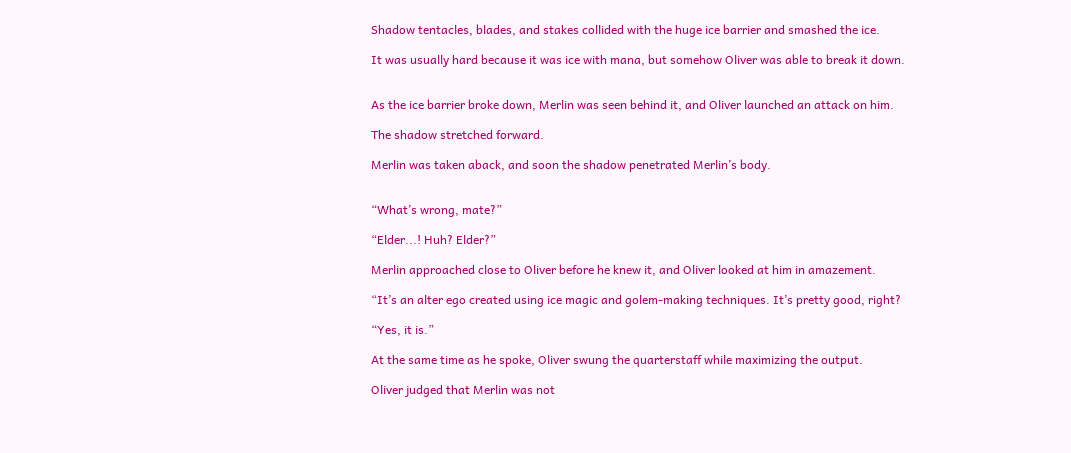Shadow tentacles, blades, and stakes collided with the huge ice barrier and smashed the ice.

It was usually hard because it was ice with mana, but somehow Oliver was able to break it down.


As the ice barrier broke down, Merlin was seen behind it, and Oliver launched an attack on him.

The shadow stretched forward.

Merlin was taken aback, and soon the shadow penetrated Merlin’s body.


“What’s wrong, mate?”

“Elder...! Huh? Elder?”

Merlin approached close to Oliver before he knew it, and Oliver looked at him in amazement.

“It’s an alter ego created using ice magic and golem-making techniques. It’s pretty good, right?

“Yes, it is.”

At the same time as he spoke, Oliver swung the quarterstaff while maximizing the output.

Oliver judged that Merlin was not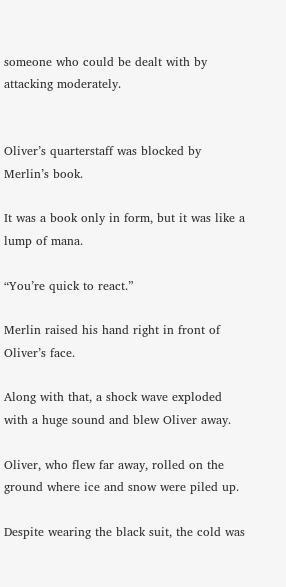someone who could be dealt with by attacking moderately.


Oliver’s quarterstaff was blocked by Merlin’s book.

It was a book only in form, but it was like a lump of mana.

“You’re quick to react.”

Merlin raised his hand right in front of Oliver’s face.

Along with that, a shock wave exploded with a huge sound and blew Oliver away.

Oliver, who flew far away, rolled on the ground where ice and snow were piled up.

Despite wearing the black suit, the cold was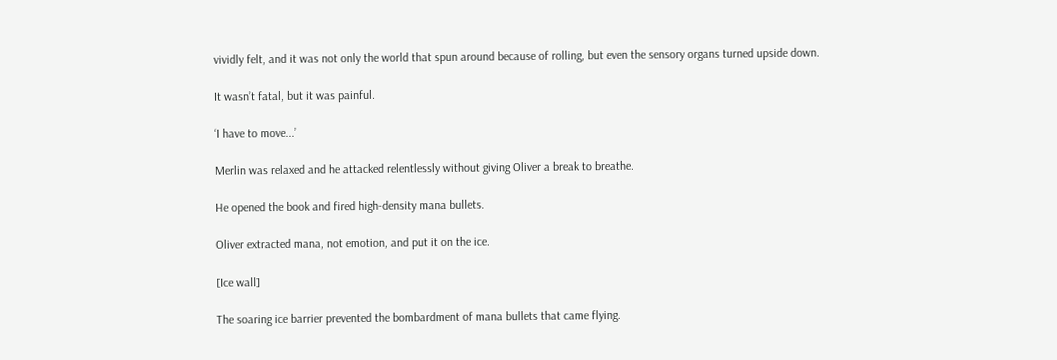vividly felt, and it was not only the world that spun around because of rolling, but even the sensory organs turned upside down.

It wasn’t fatal, but it was painful.

‘I have to move...’

Merlin was relaxed and he attacked relentlessly without giving Oliver a break to breathe.

He opened the book and fired high-density mana bullets.

Oliver extracted mana, not emotion, and put it on the ice.

[Ice wall]

The soaring ice barrier prevented the bombardment of mana bullets that came flying.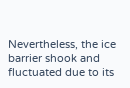Nevertheless, the ice barrier shook and fluctuated due to its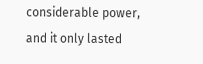considerable power, and it only lasted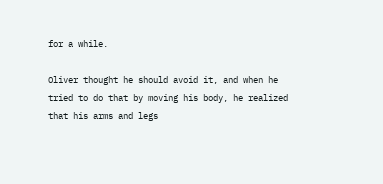for a while.

Oliver thought he should avoid it, and when he tried to do that by moving his body, he realized that his arms and legs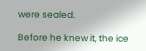were sealed.

Before he knew it, the ice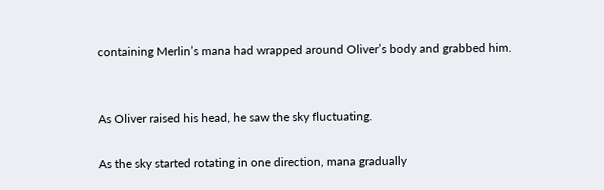containing Merlin’s mana had wrapped around Oliver’s body and grabbed him.


As Oliver raised his head, he saw the sky fluctuating.

As the sky started rotating in one direction, mana gradually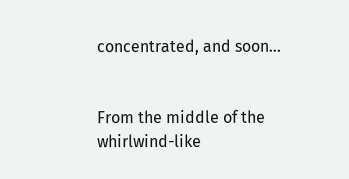concentrated, and soon...


From the middle of the whirlwind-like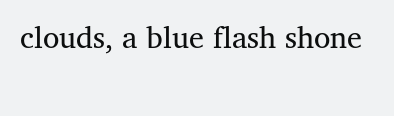clouds, a blue flash shone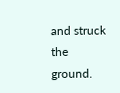and struck the ground.